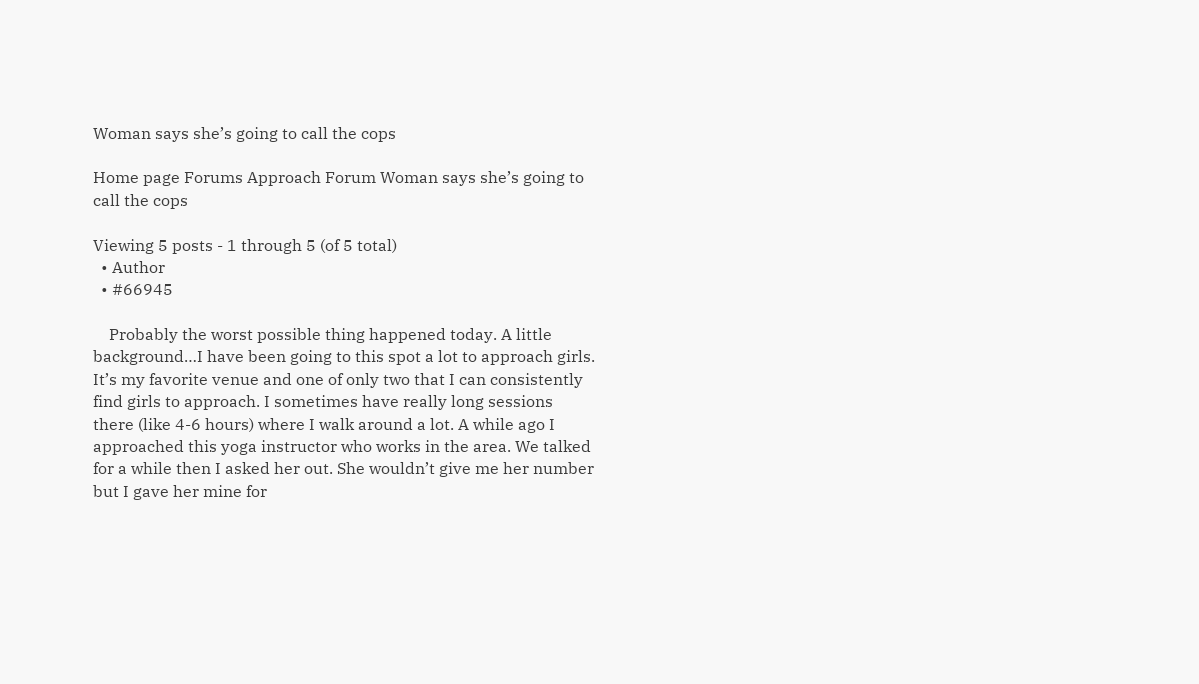Woman says she’s going to call the cops

Home page Forums Approach Forum Woman says she’s going to call the cops

Viewing 5 posts - 1 through 5 (of 5 total)
  • Author
  • #66945

    Probably the worst possible thing happened today. A little background…I have been going to this spot a lot to approach girls. It’s my favorite venue and one of only two that I can consistently find girls to approach. I sometimes have really long sessions there (like 4-6 hours) where I walk around a lot. A while ago I approached this yoga instructor who works in the area. We talked for a while then I asked her out. She wouldn’t give me her number but I gave her mine for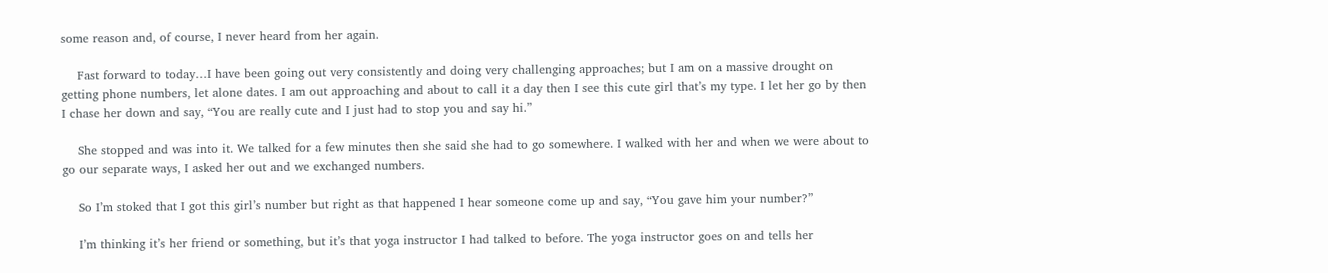some reason and, of course, I never heard from her again.

    Fast forward to today…I have been going out very consistently and doing very challenging approaches; but I am on a massive drought on getting phone numbers, let alone dates. I am out approaching and about to call it a day then I see this cute girl that’s my type. I let her go by then I chase her down and say, “You are really cute and I just had to stop you and say hi.”

    She stopped and was into it. We talked for a few minutes then she said she had to go somewhere. I walked with her and when we were about to go our separate ways, I asked her out and we exchanged numbers.

    So I’m stoked that I got this girl’s number but right as that happened I hear someone come up and say, “You gave him your number?”

    I’m thinking it’s her friend or something, but it’s that yoga instructor I had talked to before. The yoga instructor goes on and tells her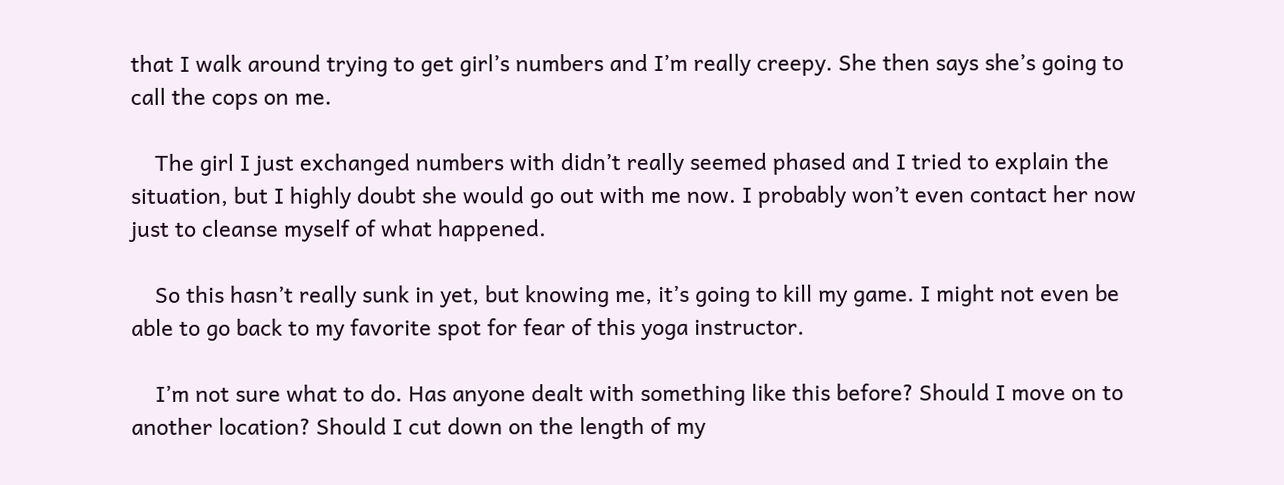that I walk around trying to get girl’s numbers and I’m really creepy. She then says she’s going to call the cops on me.

    The girl I just exchanged numbers with didn’t really seemed phased and I tried to explain the situation, but I highly doubt she would go out with me now. I probably won’t even contact her now just to cleanse myself of what happened.

    So this hasn’t really sunk in yet, but knowing me, it’s going to kill my game. I might not even be able to go back to my favorite spot for fear of this yoga instructor.

    I’m not sure what to do. Has anyone dealt with something like this before? Should I move on to another location? Should I cut down on the length of my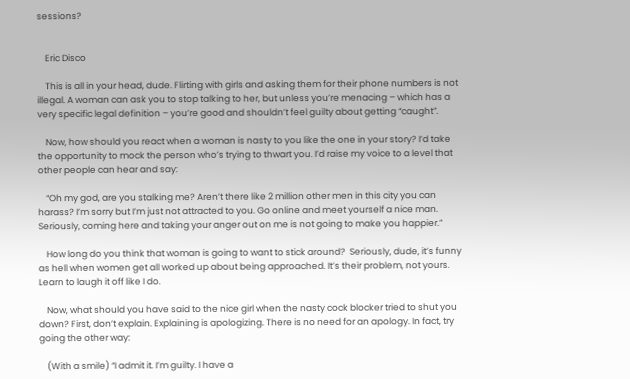sessions?


    Eric Disco

    This is all in your head, dude. Flirting with girls and asking them for their phone numbers is not illegal. A woman can ask you to stop talking to her, but unless you’re menacing – which has a very specific legal definition – you’re good and shouldn’t feel guilty about getting “caught”.

    Now, how should you react when a woman is nasty to you like the one in your story? I’d take the opportunity to mock the person who’s trying to thwart you. I’d raise my voice to a level that other people can hear and say:

    “Oh my god, are you stalking me? Aren’t there like 2 million other men in this city you can harass? I’m sorry but I’m just not attracted to you. Go online and meet yourself a nice man. Seriously, coming here and taking your anger out on me is not going to make you happier.”

    How long do you think that woman is going to want to stick around?  Seriously, dude, it’s funny as hell when women get all worked up about being approached. It’s their problem, not yours. Learn to laugh it off like I do.

    Now, what should you have said to the nice girl when the nasty cock blocker tried to shut you down? First, don’t explain. Explaining is apologizing. There is no need for an apology. In fact, try going the other way:

    (With a smile) “I admit it. I’m guilty. I have a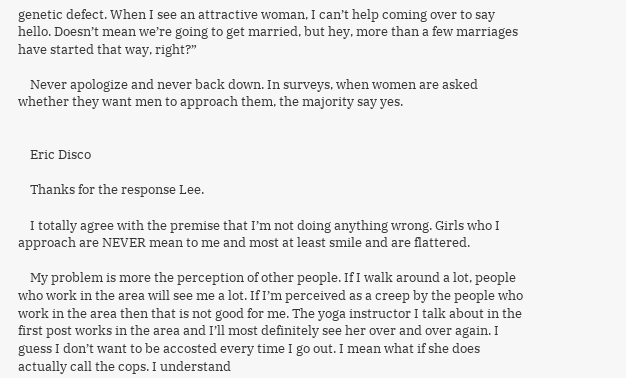genetic defect. When I see an attractive woman, I can’t help coming over to say hello. Doesn’t mean we’re going to get married, but hey, more than a few marriages have started that way, right?”

    Never apologize and never back down. In surveys, when women are asked whether they want men to approach them, the majority say yes.


    Eric Disco

    Thanks for the response Lee.

    I totally agree with the premise that I’m not doing anything wrong. Girls who I approach are NEVER mean to me and most at least smile and are flattered.

    My problem is more the perception of other people. If I walk around a lot, people who work in the area will see me a lot. If I’m perceived as a creep by the people who work in the area then that is not good for me. The yoga instructor I talk about in the first post works in the area and I’ll most definitely see her over and over again. I guess I don’t want to be accosted every time I go out. I mean what if she does actually call the cops. I understand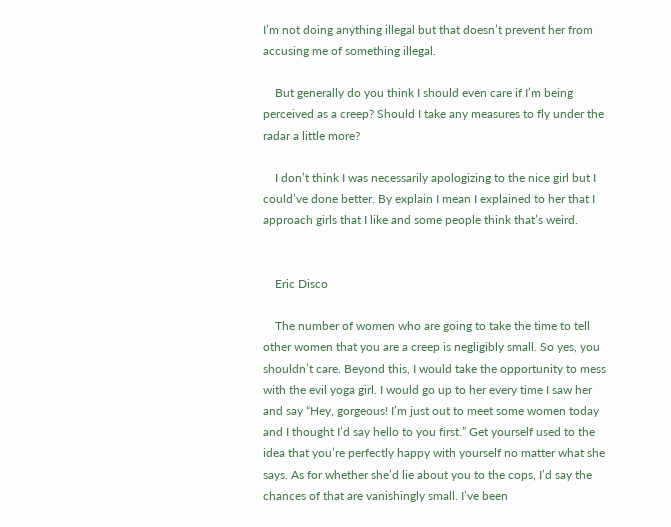I’m not doing anything illegal but that doesn’t prevent her from accusing me of something illegal.

    But generally do you think I should even care if I’m being perceived as a creep? Should I take any measures to fly under the radar a little more?

    I don’t think I was necessarily apologizing to the nice girl but I could’ve done better. By explain I mean I explained to her that I approach girls that I like and some people think that’s weird.


    Eric Disco

    The number of women who are going to take the time to tell other women that you are a creep is negligibly small. So yes, you shouldn’t care. Beyond this, I would take the opportunity to mess with the evil yoga girl. I would go up to her every time I saw her and say “Hey, gorgeous! I’m just out to meet some women today and I thought I’d say hello to you first.” Get yourself used to the idea that you’re perfectly happy with yourself no matter what she says. As for whether she’d lie about you to the cops, I’d say the chances of that are vanishingly small. I’ve been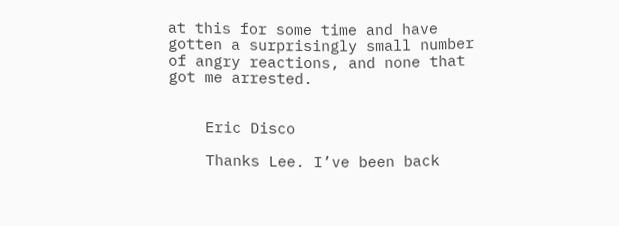at this for some time and have gotten a surprisingly small number of angry reactions, and none that got me arrested.


    Eric Disco

    Thanks Lee. I’ve been back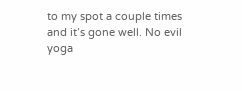to my spot a couple times and it’s gone well. No evil yoga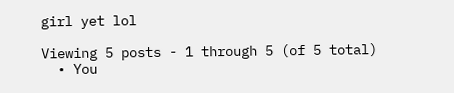girl yet lol

Viewing 5 posts - 1 through 5 (of 5 total)
  • You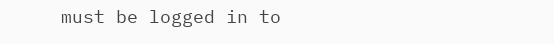must be logged in to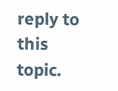reply to this topic.